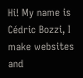Hi! My name is Cédric Bozzi, I make websites and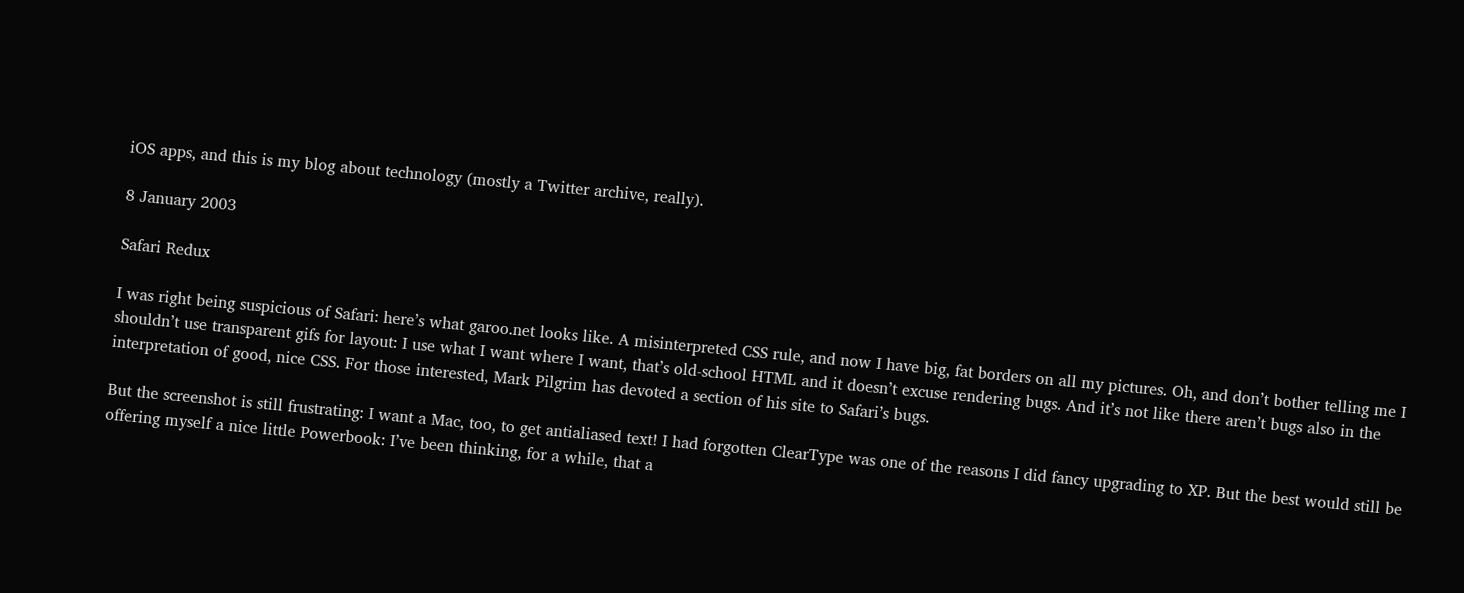iOS apps, and this is my blog about technology (mostly a Twitter archive, really).

8 January 2003

Safari Redux

I was right being suspicious of Safari: here’s what garoo.net looks like. A misinterpreted CSS rule, and now I have big, fat borders on all my pictures. Oh, and don’t bother telling me I shouldn’t use transparent gifs for layout: I use what I want where I want, that’s old-school HTML and it doesn’t excuse rendering bugs. And it’s not like there aren’t bugs also in the interpretation of good, nice CSS. For those interested, Mark Pilgrim has devoted a section of his site to Safari’s bugs.

But the screenshot is still frustrating: I want a Mac, too, to get antialiased text! I had forgotten ClearType was one of the reasons I did fancy upgrading to XP. But the best would still be offering myself a nice little Powerbook: I’ve been thinking, for a while, that a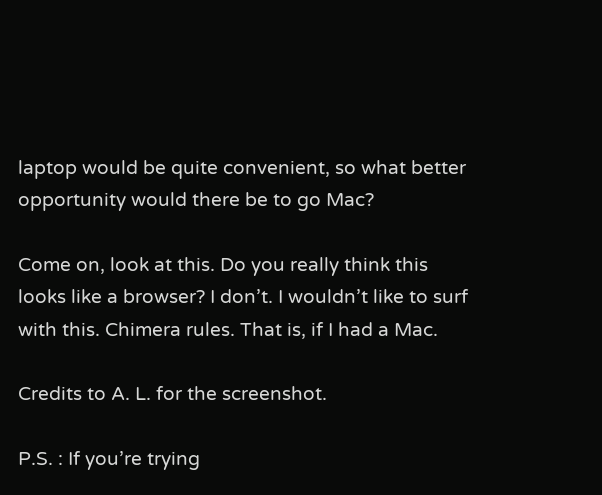laptop would be quite convenient, so what better opportunity would there be to go Mac?

Come on, look at this. Do you really think this looks like a browser? I don’t. I wouldn’t like to surf with this. Chimera rules. That is, if I had a Mac.

Credits to A. L. for the screenshot.

P.S. : If you’re trying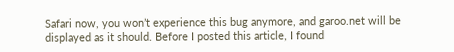Safari now, you won’t experience this bug anymore, and garoo.net will be displayed as it should. Before I posted this article, I found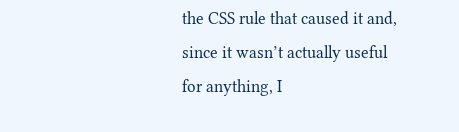the CSS rule that caused it and, since it wasn’t actually useful for anything, I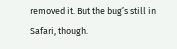removed it. But the bug’s still in Safari, though.